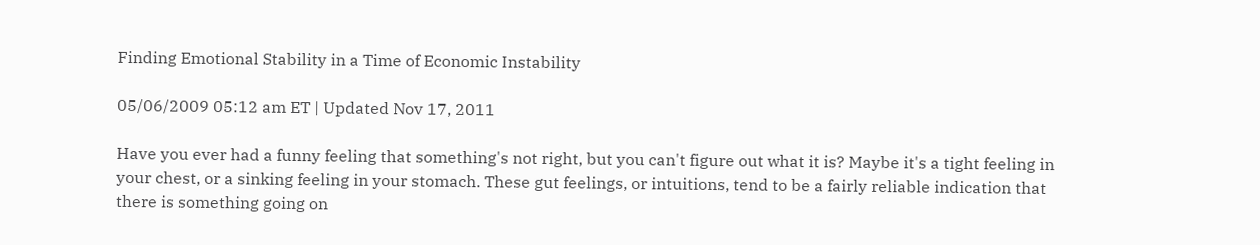Finding Emotional Stability in a Time of Economic Instability

05/06/2009 05:12 am ET | Updated Nov 17, 2011

Have you ever had a funny feeling that something's not right, but you can't figure out what it is? Maybe it's a tight feeling in your chest, or a sinking feeling in your stomach. These gut feelings, or intuitions, tend to be a fairly reliable indication that there is something going on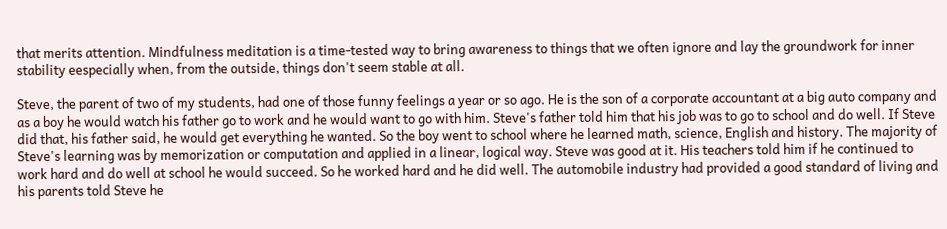that merits attention. Mindfulness meditation is a time-tested way to bring awareness to things that we often ignore and lay the groundwork for inner stability eespecially when, from the outside, things don't seem stable at all.

Steve, the parent of two of my students, had one of those funny feelings a year or so ago. He is the son of a corporate accountant at a big auto company and as a boy he would watch his father go to work and he would want to go with him. Steve's father told him that his job was to go to school and do well. If Steve did that, his father said, he would get everything he wanted. So the boy went to school where he learned math, science, English and history. The majority of Steve's learning was by memorization or computation and applied in a linear, logical way. Steve was good at it. His teachers told him if he continued to work hard and do well at school he would succeed. So he worked hard and he did well. The automobile industry had provided a good standard of living and his parents told Steve he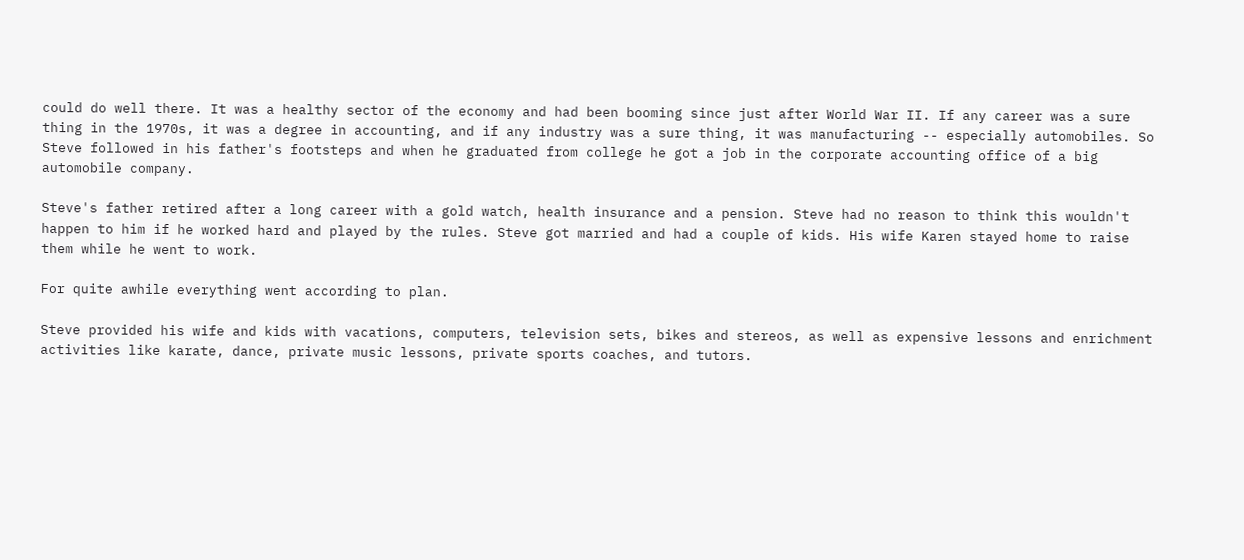could do well there. It was a healthy sector of the economy and had been booming since just after World War II. If any career was a sure thing in the 1970s, it was a degree in accounting, and if any industry was a sure thing, it was manufacturing -- especially automobiles. So Steve followed in his father's footsteps and when he graduated from college he got a job in the corporate accounting office of a big automobile company.

Steve's father retired after a long career with a gold watch, health insurance and a pension. Steve had no reason to think this wouldn't happen to him if he worked hard and played by the rules. Steve got married and had a couple of kids. His wife Karen stayed home to raise them while he went to work.

For quite awhile everything went according to plan.

Steve provided his wife and kids with vacations, computers, television sets, bikes and stereos, as well as expensive lessons and enrichment activities like karate, dance, private music lessons, private sports coaches, and tutors.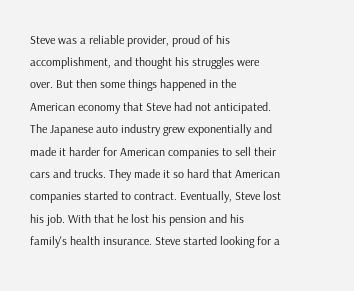Steve was a reliable provider, proud of his accomplishment, and thought his struggles were over. But then some things happened in the American economy that Steve had not anticipated. The Japanese auto industry grew exponentially and made it harder for American companies to sell their cars and trucks. They made it so hard that American companies started to contract. Eventually, Steve lost his job. With that he lost his pension and his family's health insurance. Steve started looking for a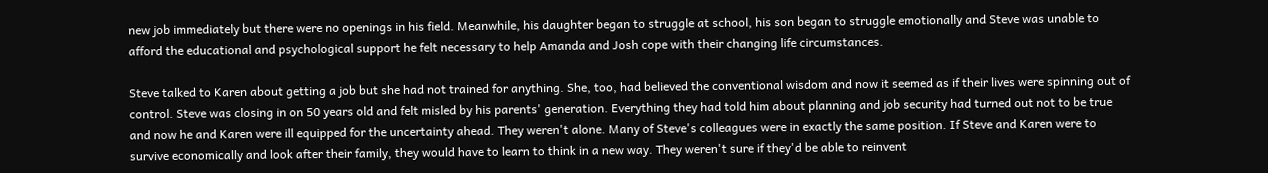new job immediately but there were no openings in his field. Meanwhile, his daughter began to struggle at school, his son began to struggle emotionally and Steve was unable to afford the educational and psychological support he felt necessary to help Amanda and Josh cope with their changing life circumstances.

Steve talked to Karen about getting a job but she had not trained for anything. She, too, had believed the conventional wisdom and now it seemed as if their lives were spinning out of control. Steve was closing in on 50 years old and felt misled by his parents' generation. Everything they had told him about planning and job security had turned out not to be true and now he and Karen were ill equipped for the uncertainty ahead. They weren't alone. Many of Steve's colleagues were in exactly the same position. If Steve and Karen were to survive economically and look after their family, they would have to learn to think in a new way. They weren't sure if they'd be able to reinvent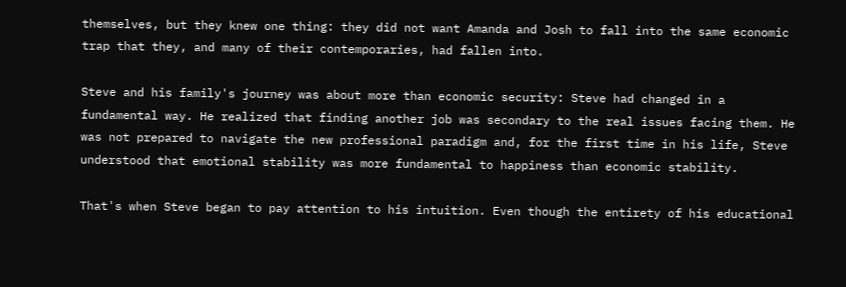themselves, but they knew one thing: they did not want Amanda and Josh to fall into the same economic trap that they, and many of their contemporaries, had fallen into.

Steve and his family's journey was about more than economic security: Steve had changed in a fundamental way. He realized that finding another job was secondary to the real issues facing them. He was not prepared to navigate the new professional paradigm and, for the first time in his life, Steve understood that emotional stability was more fundamental to happiness than economic stability.

That's when Steve began to pay attention to his intuition. Even though the entirety of his educational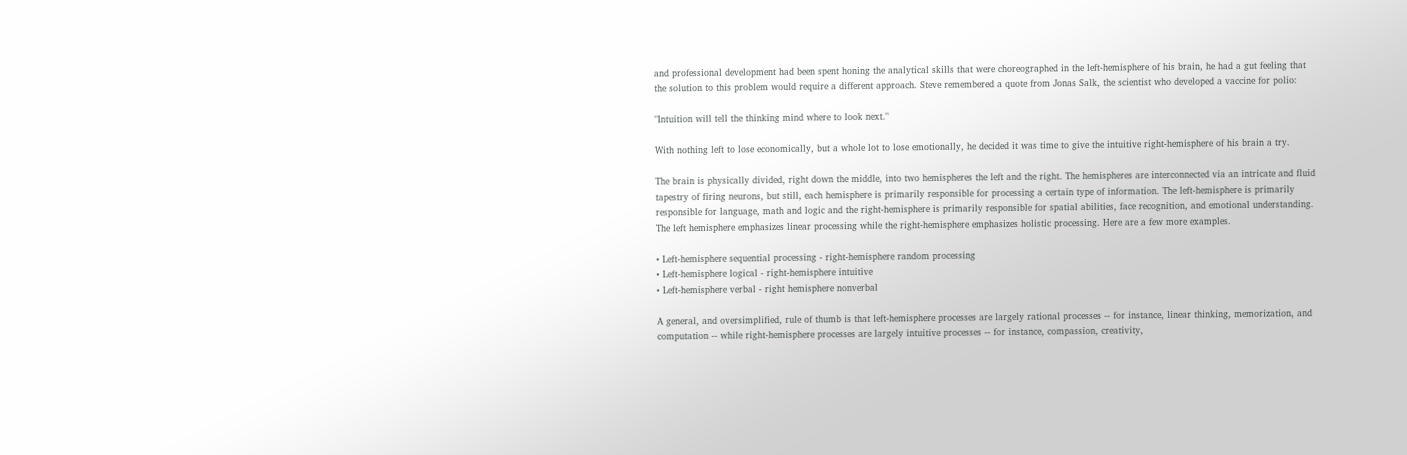and professional development had been spent honing the analytical skills that were choreographed in the left-hemisphere of his brain, he had a gut feeling that the solution to this problem would require a different approach. Steve remembered a quote from Jonas Salk, the scientist who developed a vaccine for polio:

"Intuition will tell the thinking mind where to look next."

With nothing left to lose economically, but a whole lot to lose emotionally, he decided it was time to give the intuitive right-hemisphere of his brain a try.

The brain is physically divided, right down the middle, into two hemispheres the left and the right. The hemispheres are interconnected via an intricate and fluid tapestry of firing neurons, but still, each hemisphere is primarily responsible for processing a certain type of information. The left-hemisphere is primarily responsible for language, math and logic and the right-hemisphere is primarily responsible for spatial abilities, face recognition, and emotional understanding. The left hemisphere emphasizes linear processing while the right-hemisphere emphasizes holistic processing. Here are a few more examples.

• Left-hemisphere sequential processing - right-hemisphere random processing
• Left-hemisphere logical - right-hemisphere intuitive
• Left-hemisphere verbal - right hemisphere nonverbal

A general, and oversimplified, rule of thumb is that left-hemisphere processes are largely rational processes -- for instance, linear thinking, memorization, and computation -- while right-hemisphere processes are largely intuitive processes -- for instance, compassion, creativity,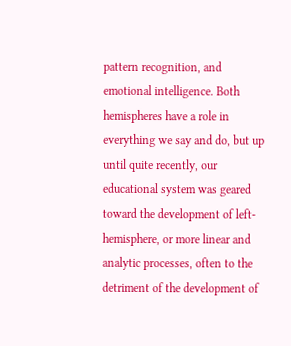pattern recognition, and emotional intelligence. Both hemispheres have a role in everything we say and do, but up until quite recently, our educational system was geared toward the development of left-hemisphere, or more linear and analytic processes, often to the detriment of the development of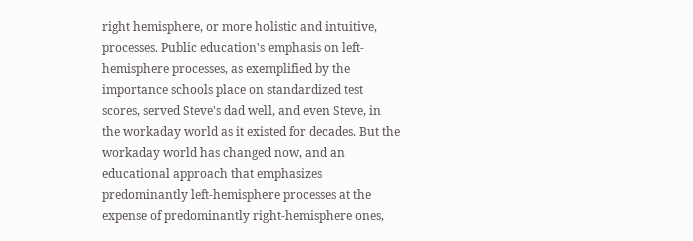right hemisphere, or more holistic and intuitive, processes. Public education's emphasis on left-hemisphere processes, as exemplified by the importance schools place on standardized test scores, served Steve's dad well, and even Steve, in the workaday world as it existed for decades. But the workaday world has changed now, and an educational approach that emphasizes predominantly left-hemisphere processes at the expense of predominantly right-hemisphere ones,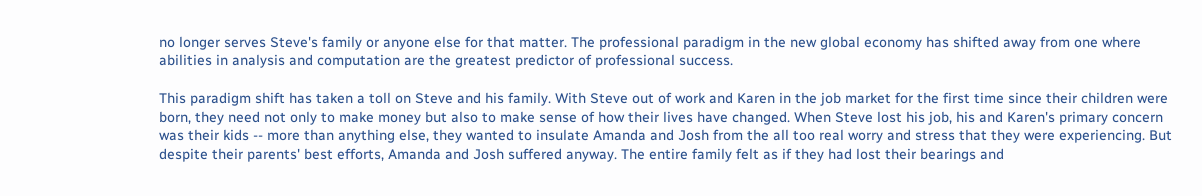no longer serves Steve's family or anyone else for that matter. The professional paradigm in the new global economy has shifted away from one where abilities in analysis and computation are the greatest predictor of professional success.

This paradigm shift has taken a toll on Steve and his family. With Steve out of work and Karen in the job market for the first time since their children were born, they need not only to make money but also to make sense of how their lives have changed. When Steve lost his job, his and Karen's primary concern was their kids -- more than anything else, they wanted to insulate Amanda and Josh from the all too real worry and stress that they were experiencing. But despite their parents' best efforts, Amanda and Josh suffered anyway. The entire family felt as if they had lost their bearings and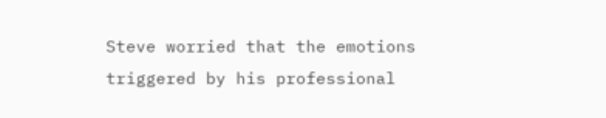Steve worried that the emotions triggered by his professional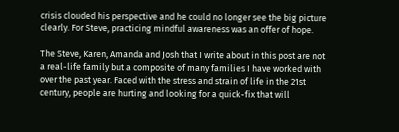crisis clouded his perspective and he could no longer see the big picture clearly. For Steve, practicing mindful awareness was an offer of hope.

The Steve, Karen, Amanda and Josh that I write about in this post are not a real-life family but a composite of many families I have worked with over the past year. Faced with the stress and strain of life in the 21st century, people are hurting and looking for a quick-fix that will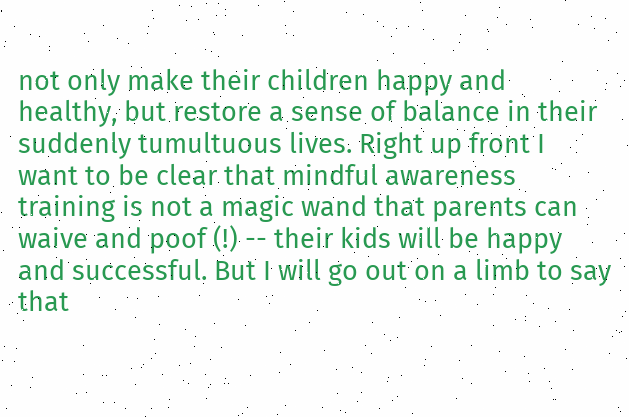not only make their children happy and healthy, but restore a sense of balance in their suddenly tumultuous lives. Right up front I want to be clear that mindful awareness training is not a magic wand that parents can waive and poof (!) -- their kids will be happy and successful. But I will go out on a limb to say that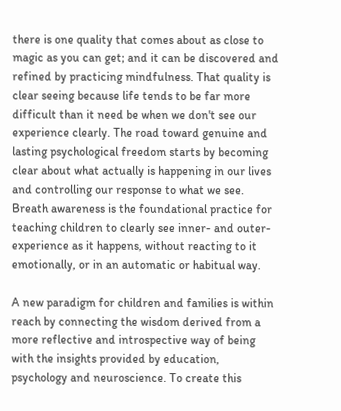there is one quality that comes about as close to magic as you can get; and it can be discovered and refined by practicing mindfulness. That quality is clear seeing because life tends to be far more difficult than it need be when we don't see our experience clearly. The road toward genuine and lasting psychological freedom starts by becoming clear about what actually is happening in our lives and controlling our response to what we see. Breath awareness is the foundational practice for teaching children to clearly see inner- and outer- experience as it happens, without reacting to it emotionally, or in an automatic or habitual way.

A new paradigm for children and families is within reach by connecting the wisdom derived from a more reflective and introspective way of being with the insights provided by education, psychology and neuroscience. To create this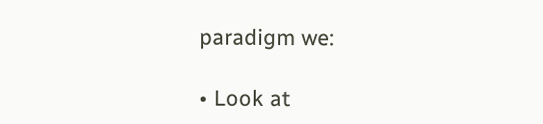paradigm we:

• Look at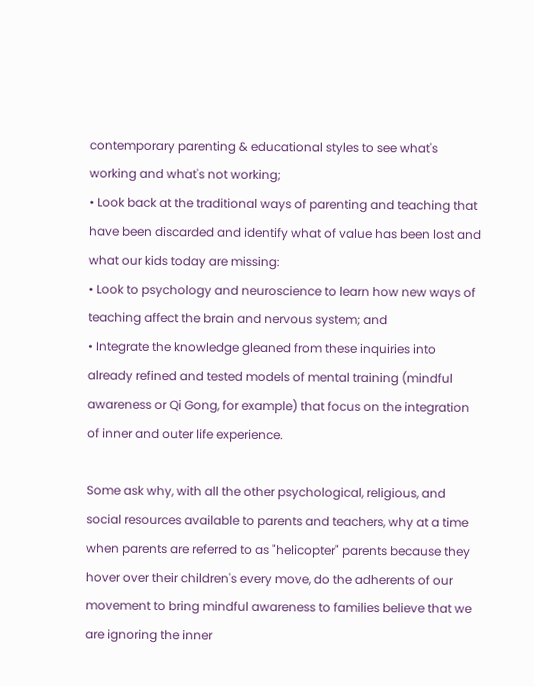contemporary parenting & educational styles to see what's working and what's not working;
• Look back at the traditional ways of parenting and teaching that have been discarded and identify what of value has been lost and what our kids today are missing:
• Look to psychology and neuroscience to learn how new ways of teaching affect the brain and nervous system; and
• Integrate the knowledge gleaned from these inquiries into already refined and tested models of mental training (mindful awareness or Qi Gong, for example) that focus on the integration of inner and outer life experience.

Some ask why, with all the other psychological, religious, and social resources available to parents and teachers, why at a time when parents are referred to as "helicopter" parents because they hover over their children's every move, do the adherents of our movement to bring mindful awareness to families believe that we are ignoring the inner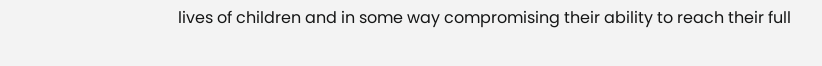lives of children and in some way compromising their ability to reach their full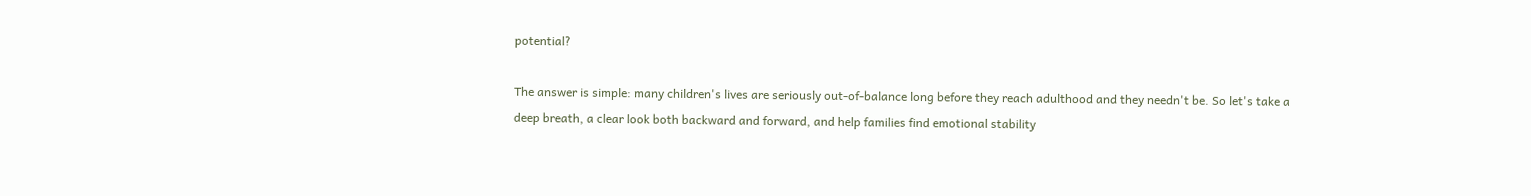potential?

The answer is simple: many children's lives are seriously out-of-balance long before they reach adulthood and they needn't be. So let's take a deep breath, a clear look both backward and forward, and help families find emotional stability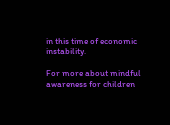in this time of economic instability.

For more about mindful awareness for children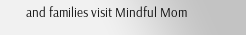and families visit Mindful Mom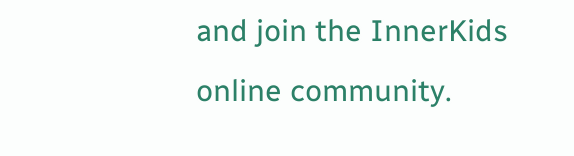and join the InnerKids online community.